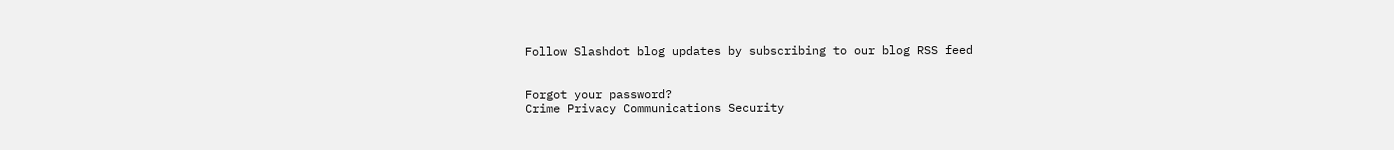Follow Slashdot blog updates by subscribing to our blog RSS feed


Forgot your password?
Crime Privacy Communications Security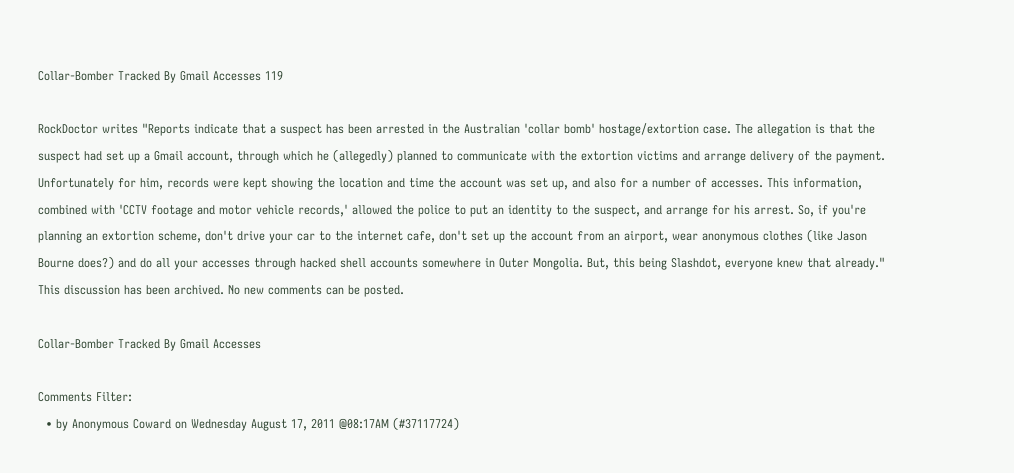Collar-Bomber Tracked By Gmail Accesses 119

RockDoctor writes "Reports indicate that a suspect has been arrested in the Australian 'collar bomb' hostage/extortion case. The allegation is that the suspect had set up a Gmail account, through which he (allegedly) planned to communicate with the extortion victims and arrange delivery of the payment. Unfortunately for him, records were kept showing the location and time the account was set up, and also for a number of accesses. This information, combined with 'CCTV footage and motor vehicle records,' allowed the police to put an identity to the suspect, and arrange for his arrest. So, if you're planning an extortion scheme, don't drive your car to the internet cafe, don't set up the account from an airport, wear anonymous clothes (like Jason Bourne does?) and do all your accesses through hacked shell accounts somewhere in Outer Mongolia. But, this being Slashdot, everyone knew that already."
This discussion has been archived. No new comments can be posted.

Collar-Bomber Tracked By Gmail Accesses

Comments Filter:
  • by Anonymous Coward on Wednesday August 17, 2011 @08:17AM (#37117724)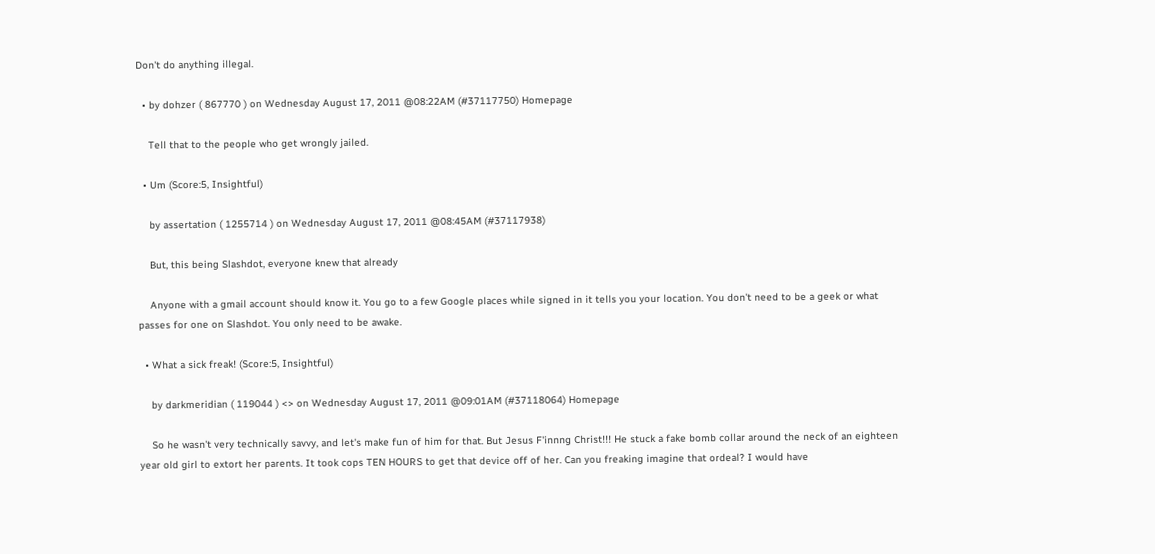Don't do anything illegal.

  • by dohzer ( 867770 ) on Wednesday August 17, 2011 @08:22AM (#37117750) Homepage

    Tell that to the people who get wrongly jailed.

  • Um (Score:5, Insightful)

    by assertation ( 1255714 ) on Wednesday August 17, 2011 @08:45AM (#37117938)

    But, this being Slashdot, everyone knew that already

    Anyone with a gmail account should know it. You go to a few Google places while signed in it tells you your location. You don't need to be a geek or what passes for one on Slashdot. You only need to be awake.

  • What a sick freak! (Score:5, Insightful)

    by darkmeridian ( 119044 ) <> on Wednesday August 17, 2011 @09:01AM (#37118064) Homepage

    So he wasn't very technically savvy, and let's make fun of him for that. But Jesus F'innng Christ!!! He stuck a fake bomb collar around the neck of an eighteen year old girl to extort her parents. It took cops TEN HOURS to get that device off of her. Can you freaking imagine that ordeal? I would have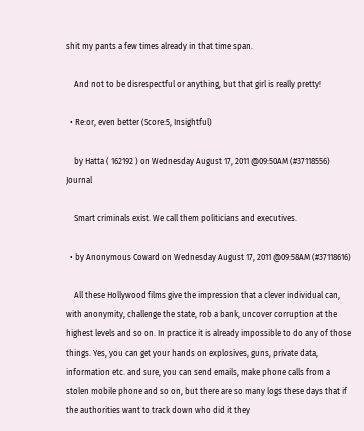shit my pants a few times already in that time span.

    And not to be disrespectful or anything, but that girl is really pretty!

  • Re:or, even better (Score:5, Insightful)

    by Hatta ( 162192 ) on Wednesday August 17, 2011 @09:50AM (#37118556) Journal

    Smart criminals exist. We call them politicians and executives.

  • by Anonymous Coward on Wednesday August 17, 2011 @09:58AM (#37118616)

    All these Hollywood films give the impression that a clever individual can, with anonymity, challenge the state, rob a bank, uncover corruption at the highest levels and so on. In practice it is already impossible to do any of those things. Yes, you can get your hands on explosives, guns, private data, information etc. and sure, you can send emails, make phone calls from a stolen mobile phone and so on, but there are so many logs these days that if the authorities want to track down who did it they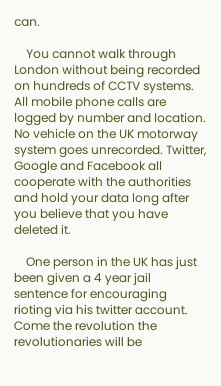can.

    You cannot walk through London without being recorded on hundreds of CCTV systems. All mobile phone calls are logged by number and location. No vehicle on the UK motorway system goes unrecorded. Twitter, Google and Facebook all cooperate with the authorities and hold your data long after you believe that you have deleted it.

    One person in the UK has just been given a 4 year jail sentence for encouraging rioting via his twitter account. Come the revolution the revolutionaries will be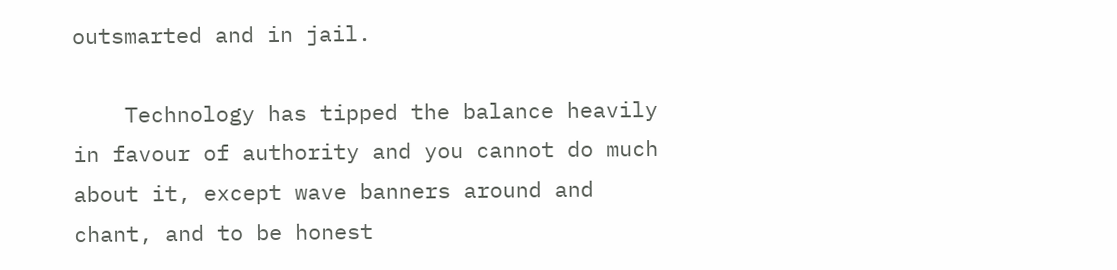outsmarted and in jail.

    Technology has tipped the balance heavily in favour of authority and you cannot do much about it, except wave banners around and chant, and to be honest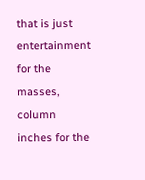that is just entertainment for the masses, column inches for the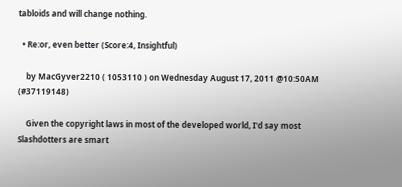tabloids and will change nothing.

  • Re:or, even better (Score:4, Insightful)

    by MacGyver2210 ( 1053110 ) on Wednesday August 17, 2011 @10:50AM (#37119148)

    Given the copyright laws in most of the developed world, I'd say most Slashdotters are smart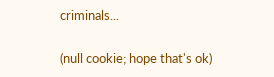criminals...

(null cookie; hope that's ok)